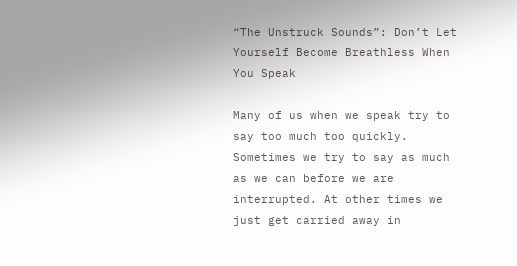“The Unstruck Sounds”: Don’t Let Yourself Become Breathless When You Speak

Many of us when we speak try to say too much too quickly. Sometimes we try to say as much as we can before we are interrupted. At other times we just get carried away in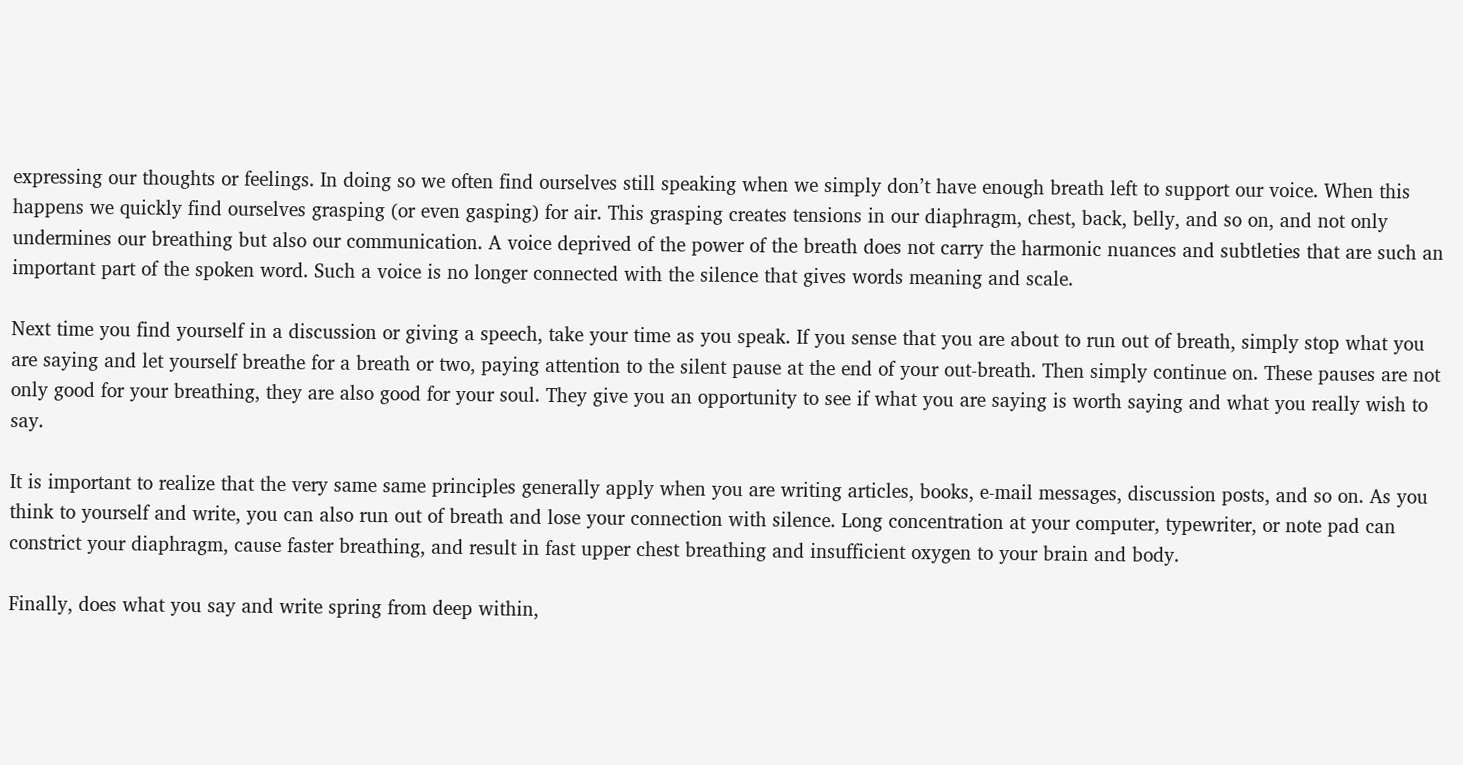expressing our thoughts or feelings. In doing so we often find ourselves still speaking when we simply don’t have enough breath left to support our voice. When this happens we quickly find ourselves grasping (or even gasping) for air. This grasping creates tensions in our diaphragm, chest, back, belly, and so on, and not only undermines our breathing but also our communication. A voice deprived of the power of the breath does not carry the harmonic nuances and subtleties that are such an important part of the spoken word. Such a voice is no longer connected with the silence that gives words meaning and scale.

Next time you find yourself in a discussion or giving a speech, take your time as you speak. If you sense that you are about to run out of breath, simply stop what you are saying and let yourself breathe for a breath or two, paying attention to the silent pause at the end of your out-breath. Then simply continue on. These pauses are not only good for your breathing, they are also good for your soul. They give you an opportunity to see if what you are saying is worth saying and what you really wish to say.

It is important to realize that the very same same principles generally apply when you are writing articles, books, e-mail messages, discussion posts, and so on. As you think to yourself and write, you can also run out of breath and lose your connection with silence. Long concentration at your computer, typewriter, or note pad can constrict your diaphragm, cause faster breathing, and result in fast upper chest breathing and insufficient oxygen to your brain and body.

Finally, does what you say and write spring from deep within,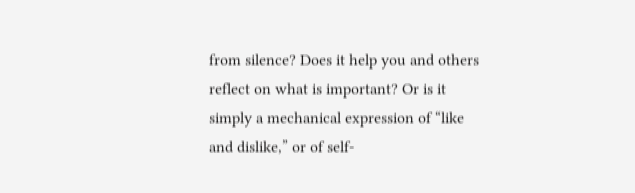from silence? Does it help you and others reflect on what is important? Or is it simply a mechanical expression of “like and dislike,” or of self-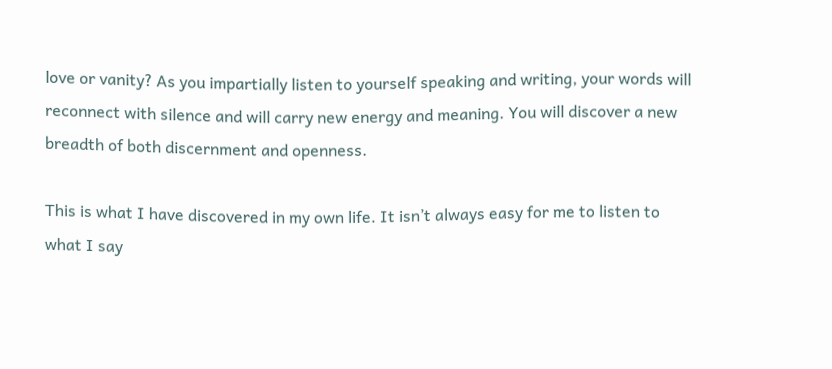love or vanity? As you impartially listen to yourself speaking and writing, your words will reconnect with silence and will carry new energy and meaning. You will discover a new breadth of both discernment and openness.

This is what I have discovered in my own life. It isn’t always easy for me to listen to what I say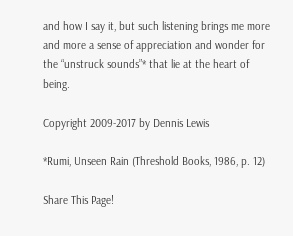and how I say it, but such listening brings me more and more a sense of appreciation and wonder for the “unstruck sounds”* that lie at the heart of being.

Copyright 2009-2017 by Dennis Lewis

*Rumi, Unseen Rain (Threshold Books, 1986, p. 12)

Share This Page!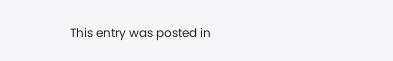This entry was posted in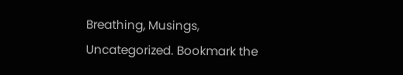Breathing, Musings, Uncategorized. Bookmark the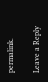permalink.

Leave a Reply